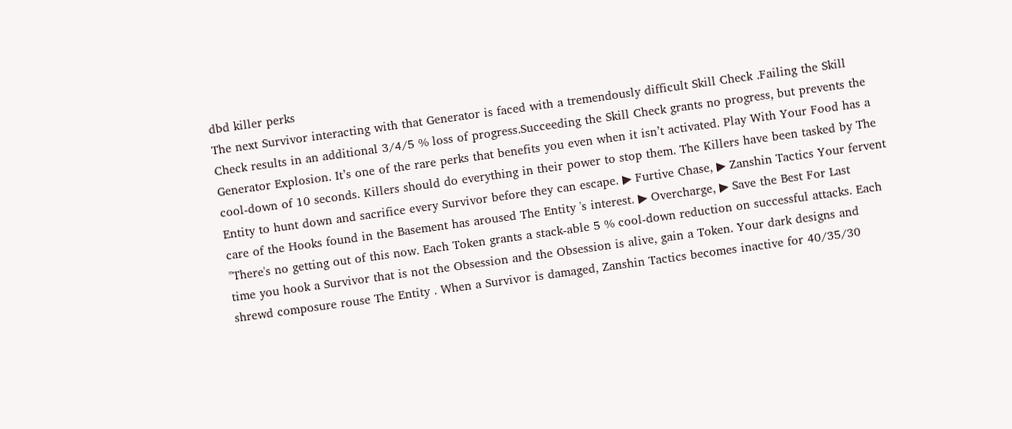dbd killer perks
The next Survivor interacting with that Generator is faced with a tremendously difficult Skill Check .Failing the Skill Check results in an additional 3/4/5 % loss of progress.Succeeding the Skill Check grants no progress, but prevents the Generator Explosion. It’s one of the rare perks that benefits you even when it isn’t activated. Play With Your Food has a cool-down of 10 seconds. Killers should do everything in their power to stop them. The Killers have been tasked by The Entity to hunt down and sacrifice every Survivor before they can escape. ▶ Furtive Chase, ▶ Zanshin Tactics Your fervent care of the Hooks found in the Basement has aroused The Entity 's interest. ▶ Overcharge, ▶ Save the Best For Last "There's no getting out of this now. Each Token grants a stack-able 5 % cool-down reduction on successful attacks. Each time you hook a Survivor that is not the Obsession and the Obsession is alive, gain a Token. Your dark designs and shrewd composure rouse The Entity . When a Survivor is damaged, Zanshin Tactics becomes inactive for 40/35/30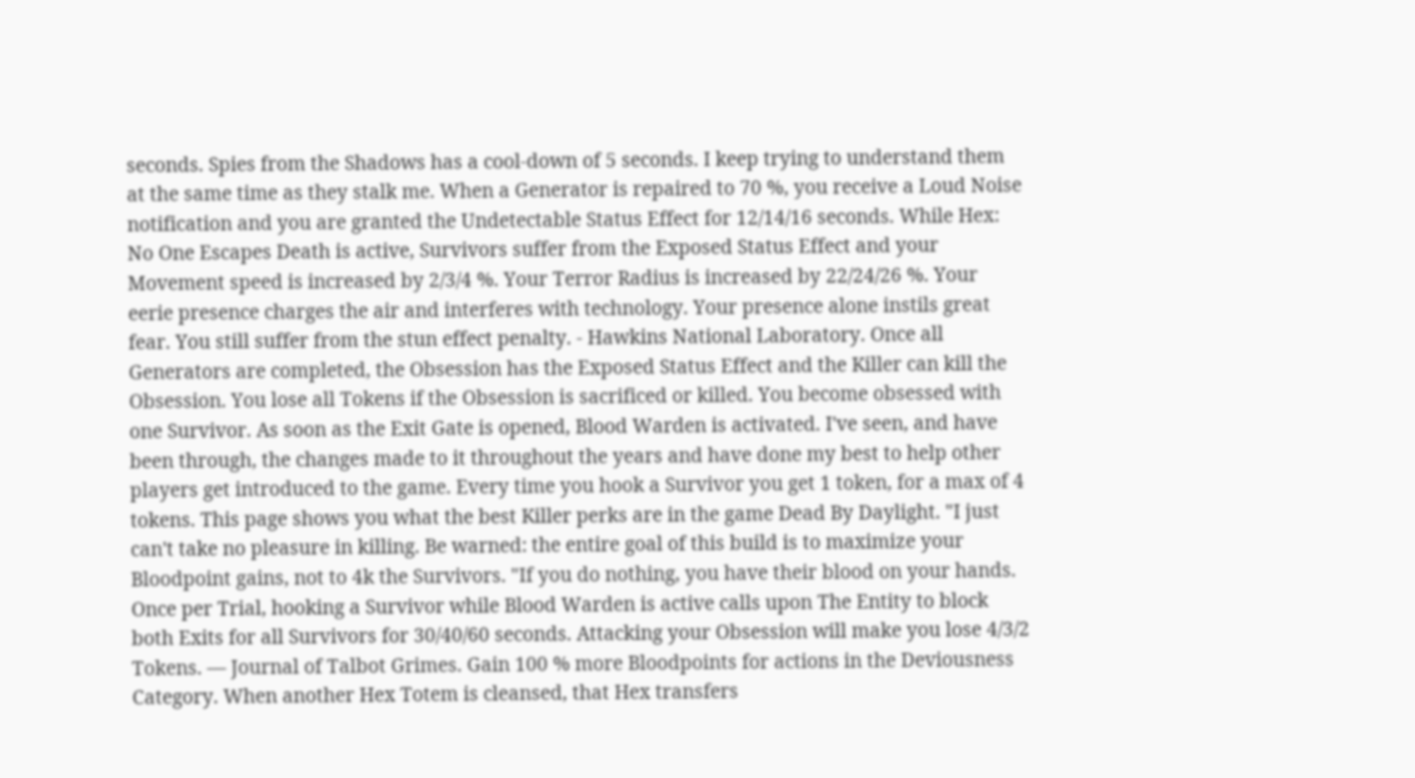seconds. Spies from the Shadows has a cool-down of 5 seconds. I keep trying to understand them at the same time as they stalk me. When a Generator is repaired to 70 %, you receive a Loud Noise notification and you are granted the Undetectable Status Effect for 12/14/16 seconds. While Hex: No One Escapes Death is active, Survivors suffer from the Exposed Status Effect and your Movement speed is increased by 2/3/4 %. Your Terror Radius is increased by 22/24/26 %. Your eerie presence charges the air and interferes with technology. Your presence alone instils great fear. You still suffer from the stun effect penalty. - Hawkins National Laboratory. Once all Generators are completed, the Obsession has the Exposed Status Effect and the Killer can kill the Obsession. You lose all Tokens if the Obsession is sacrificed or killed. You become obsessed with one Survivor. As soon as the Exit Gate is opened, Blood Warden is activated. I've seen, and have been through, the changes made to it throughout the years and have done my best to help other players get introduced to the game. Every time you hook a Survivor you get 1 token, for a max of 4 tokens. This page shows you what the best Killer perks are in the game Dead By Daylight. "I just can't take no pleasure in killing. Be warned: the entire goal of this build is to maximize your Bloodpoint gains, not to 4k the Survivors. "If you do nothing, you have their blood on your hands. Once per Trial, hooking a Survivor while Blood Warden is active calls upon The Entity to block both Exits for all Survivors for 30/40/60 seconds. Attacking your Obsession will make you lose 4/3/2 Tokens. — Journal of Talbot Grimes. Gain 100 % more Bloodpoints for actions in the Deviousness Category. When another Hex Totem is cleansed, that Hex transfers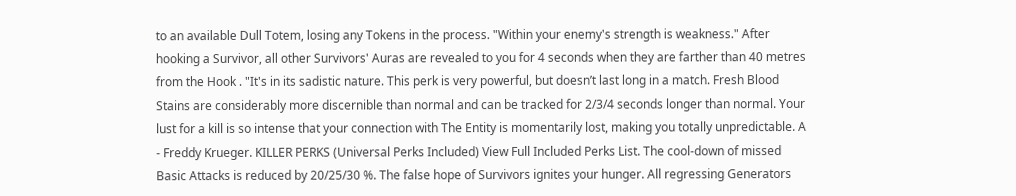to an available Dull Totem, losing any Tokens in the process. "Within your enemy's strength is weakness." After hooking a Survivor, all other Survivors' Auras are revealed to you for 4 seconds when they are farther than 40 metres from the Hook . "It's in its sadistic nature. This perk is very powerful, but doesn’t last long in a match. Fresh Blood Stains are considerably more discernible than normal and can be tracked for 2/3/4 seconds longer than normal. Your lust for a kill is so intense that your connection with The Entity is momentarily lost, making you totally unpredictable. A - Freddy Krueger. KILLER PERKS (Universal Perks Included) View Full Included Perks List. The cool-down of missed Basic Attacks is reduced by 20/25/30 %. The false hope of Survivors ignites your hunger. All regressing Generators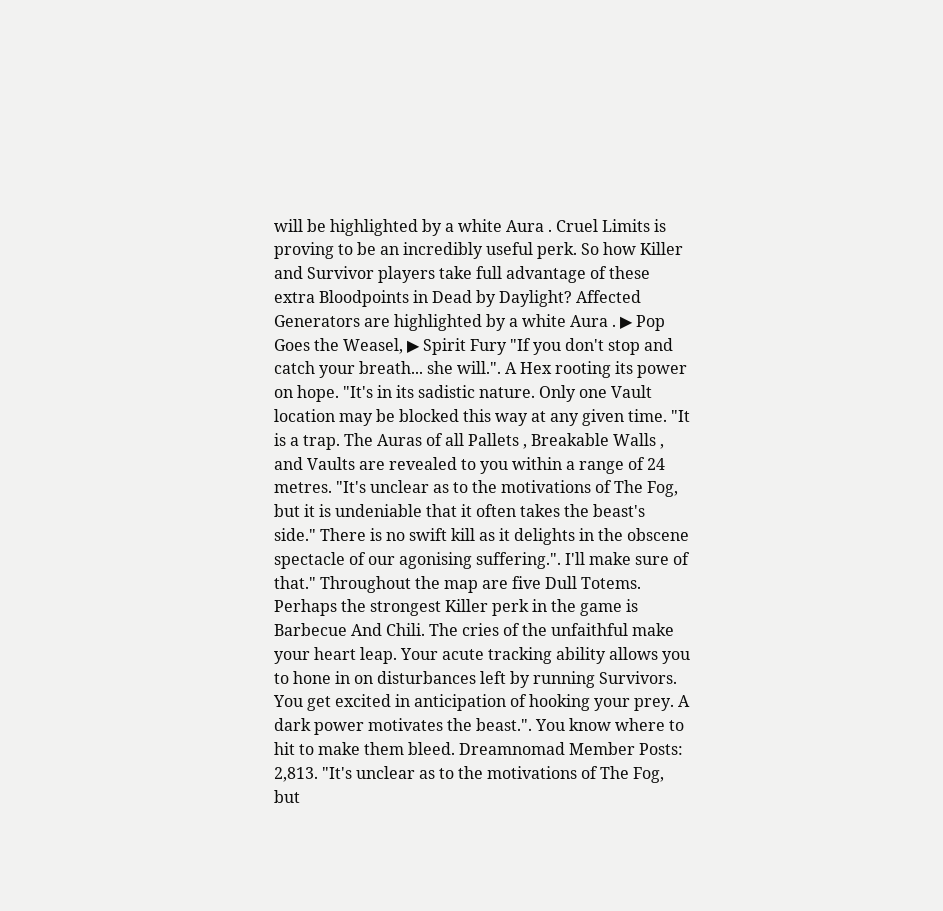will be highlighted by a white Aura . Cruel Limits is proving to be an incredibly useful perk. So how Killer and Survivor players take full advantage of these extra Bloodpoints in Dead by Daylight? Affected Generators are highlighted by a white Aura . ▶ Pop Goes the Weasel, ▶ Spirit Fury "If you don't stop and catch your breath... she will.". A Hex rooting its power on hope. "It's in its sadistic nature. Only one Vault location may be blocked this way at any given time. "It is a trap. The Auras of all Pallets , Breakable Walls , and Vaults are revealed to you within a range of 24 metres. "It's unclear as to the motivations of The Fog, but it is undeniable that it often takes the beast's side." There is no swift kill as it delights in the obscene spectacle of our agonising suffering.". I'll make sure of that." Throughout the map are five Dull Totems. Perhaps the strongest Killer perk in the game is Barbecue And Chili. The cries of the unfaithful make your heart leap. Your acute tracking ability allows you to hone in on disturbances left by running Survivors. You get excited in anticipation of hooking your prey. A dark power motivates the beast.". You know where to hit to make them bleed. Dreamnomad Member Posts: 2,813. "It's unclear as to the motivations of The Fog, but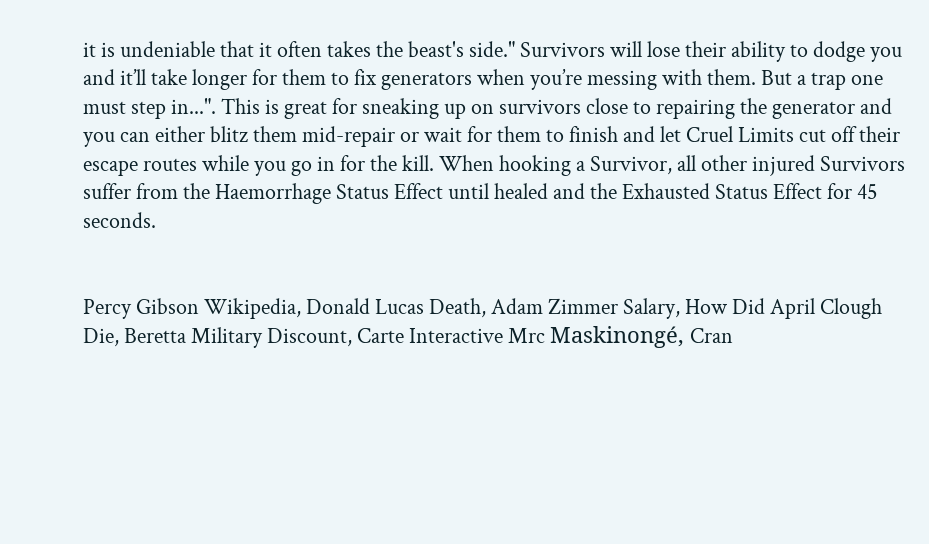it is undeniable that it often takes the beast's side." Survivors will lose their ability to dodge you and it’ll take longer for them to fix generators when you’re messing with them. But a trap one must step in...". This is great for sneaking up on survivors close to repairing the generator and you can either blitz them mid-repair or wait for them to finish and let Cruel Limits cut off their escape routes while you go in for the kill. When hooking a Survivor, all other injured Survivors suffer from the Haemorrhage Status Effect until healed and the Exhausted Status Effect for 45 seconds.


Percy Gibson Wikipedia, Donald Lucas Death, Adam Zimmer Salary, How Did April Clough Die, Beretta Military Discount, Carte Interactive Mrc Maskinongé, Cran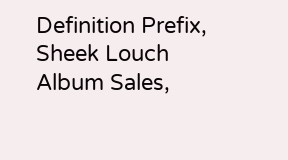Definition Prefix, Sheek Louch Album Sales,